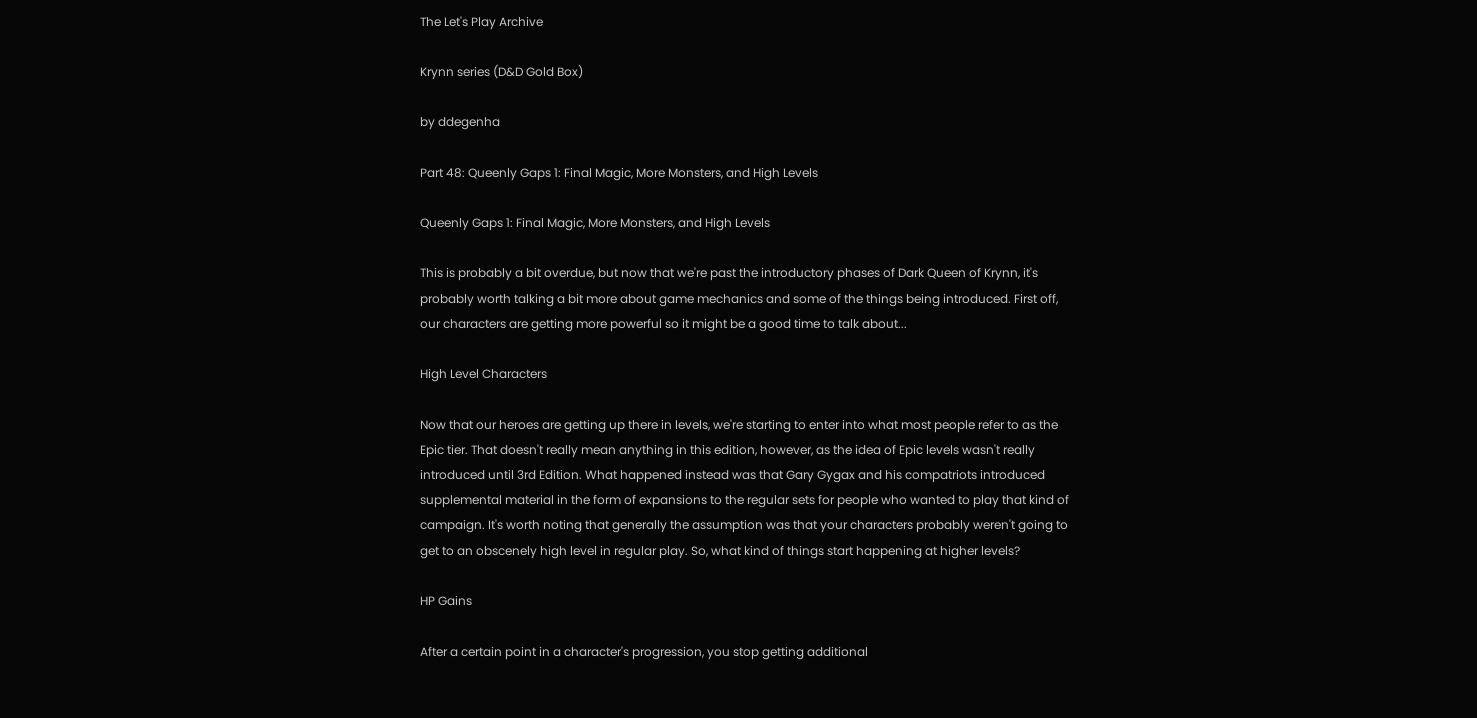The Let's Play Archive

Krynn series (D&D Gold Box)

by ddegenha

Part 48: Queenly Gaps 1: Final Magic, More Monsters, and High Levels

Queenly Gaps 1: Final Magic, More Monsters, and High Levels

This is probably a bit overdue, but now that we're past the introductory phases of Dark Queen of Krynn, it's probably worth talking a bit more about game mechanics and some of the things being introduced. First off, our characters are getting more powerful so it might be a good time to talk about...

High Level Characters

Now that our heroes are getting up there in levels, we're starting to enter into what most people refer to as the Epic tier. That doesn't really mean anything in this edition, however, as the idea of Epic levels wasn't really introduced until 3rd Edition. What happened instead was that Gary Gygax and his compatriots introduced supplemental material in the form of expansions to the regular sets for people who wanted to play that kind of campaign. It's worth noting that generally the assumption was that your characters probably weren't going to get to an obscenely high level in regular play. So, what kind of things start happening at higher levels?

HP Gains

After a certain point in a character's progression, you stop getting additional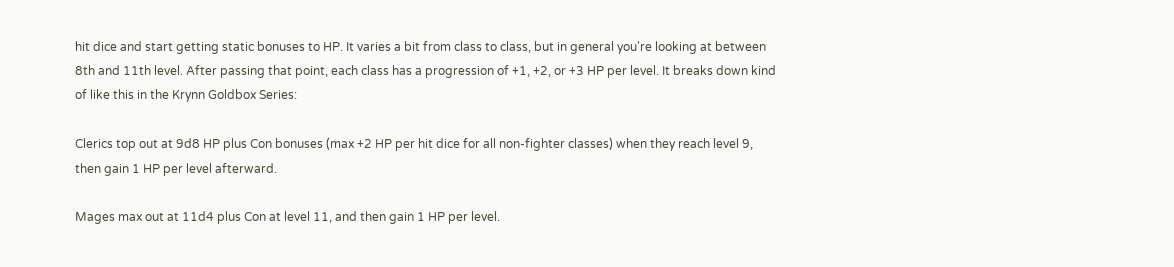hit dice and start getting static bonuses to HP. It varies a bit from class to class, but in general you're looking at between 8th and 11th level. After passing that point, each class has a progression of +1, +2, or +3 HP per level. It breaks down kind of like this in the Krynn Goldbox Series:

Clerics top out at 9d8 HP plus Con bonuses (max +2 HP per hit dice for all non-fighter classes) when they reach level 9, then gain 1 HP per level afterward.

Mages max out at 11d4 plus Con at level 11, and then gain 1 HP per level.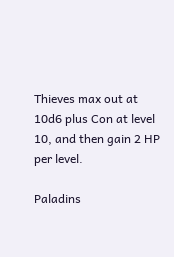Thieves max out at 10d6 plus Con at level 10, and then gain 2 HP per level.

Paladins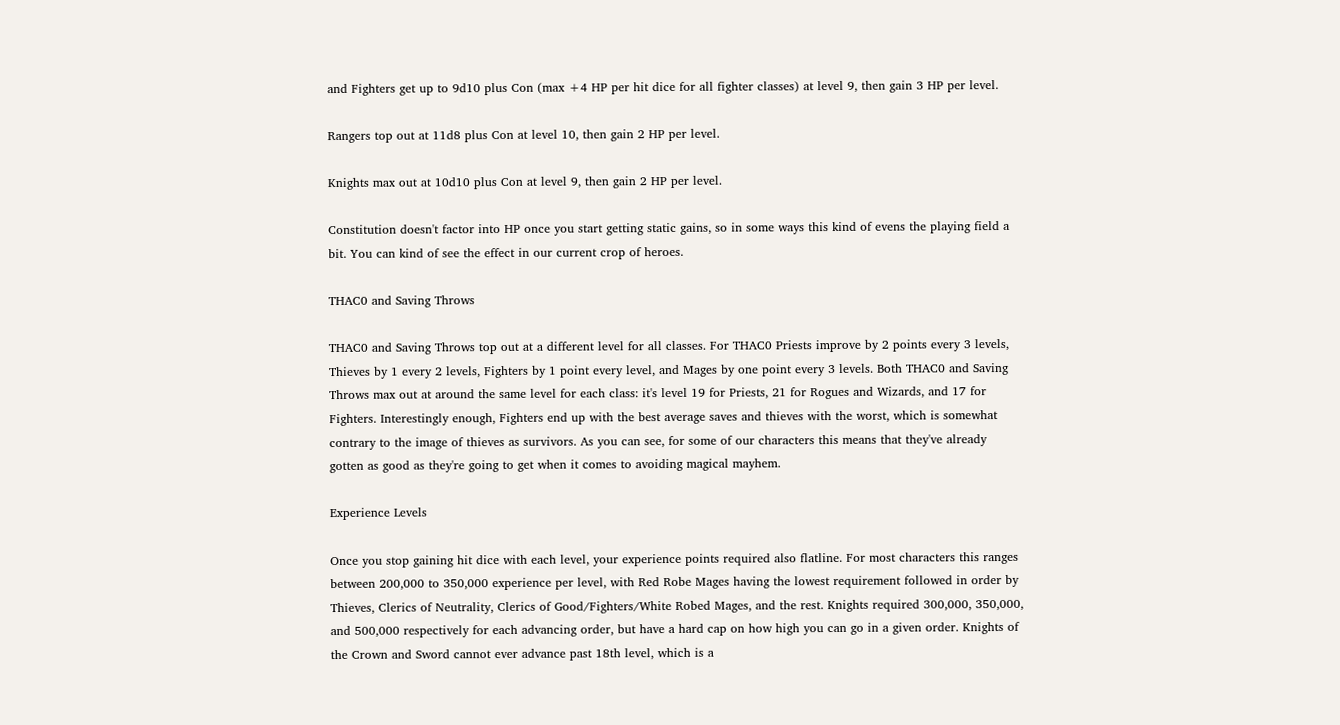and Fighters get up to 9d10 plus Con (max +4 HP per hit dice for all fighter classes) at level 9, then gain 3 HP per level.

Rangers top out at 11d8 plus Con at level 10, then gain 2 HP per level.

Knights max out at 10d10 plus Con at level 9, then gain 2 HP per level.

Constitution doesn't factor into HP once you start getting static gains, so in some ways this kind of evens the playing field a bit. You can kind of see the effect in our current crop of heroes.

THAC0 and Saving Throws

THAC0 and Saving Throws top out at a different level for all classes. For THAC0 Priests improve by 2 points every 3 levels, Thieves by 1 every 2 levels, Fighters by 1 point every level, and Mages by one point every 3 levels. Both THAC0 and Saving Throws max out at around the same level for each class: it's level 19 for Priests, 21 for Rogues and Wizards, and 17 for Fighters. Interestingly enough, Fighters end up with the best average saves and thieves with the worst, which is somewhat contrary to the image of thieves as survivors. As you can see, for some of our characters this means that they've already gotten as good as they're going to get when it comes to avoiding magical mayhem.

Experience Levels

Once you stop gaining hit dice with each level, your experience points required also flatline. For most characters this ranges between 200,000 to 350,000 experience per level, with Red Robe Mages having the lowest requirement followed in order by Thieves, Clerics of Neutrality, Clerics of Good/Fighters/White Robed Mages, and the rest. Knights required 300,000, 350,000, and 500,000 respectively for each advancing order, but have a hard cap on how high you can go in a given order. Knights of the Crown and Sword cannot ever advance past 18th level, which is a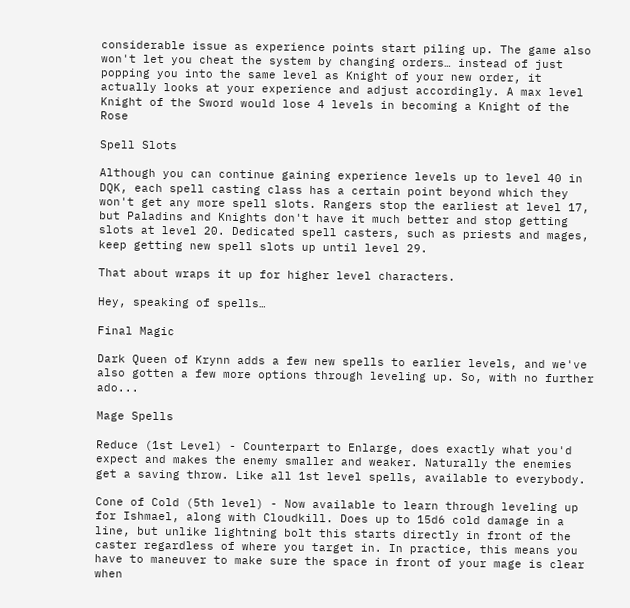considerable issue as experience points start piling up. The game also won't let you cheat the system by changing orders… instead of just popping you into the same level as Knight of your new order, it actually looks at your experience and adjust accordingly. A max level Knight of the Sword would lose 4 levels in becoming a Knight of the Rose

Spell Slots

Although you can continue gaining experience levels up to level 40 in DQK, each spell casting class has a certain point beyond which they won't get any more spell slots. Rangers stop the earliest at level 17, but Paladins and Knights don't have it much better and stop getting slots at level 20. Dedicated spell casters, such as priests and mages, keep getting new spell slots up until level 29.

That about wraps it up for higher level characters.

Hey, speaking of spells…

Final Magic

Dark Queen of Krynn adds a few new spells to earlier levels, and we've also gotten a few more options through leveling up. So, with no further ado...

Mage Spells

Reduce (1st Level) - Counterpart to Enlarge, does exactly what you'd expect and makes the enemy smaller and weaker. Naturally the enemies get a saving throw. Like all 1st level spells, available to everybody.

Cone of Cold (5th level) - Now available to learn through leveling up for Ishmael, along with Cloudkill. Does up to 15d6 cold damage in a line, but unlike lightning bolt this starts directly in front of the caster regardless of where you target in. In practice, this means you have to maneuver to make sure the space in front of your mage is clear when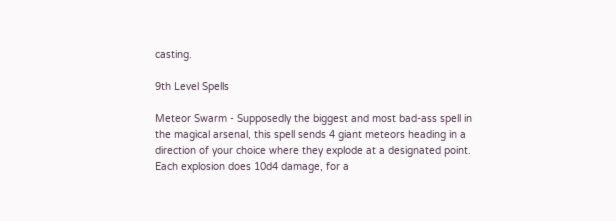casting.

9th Level Spells

Meteor Swarm - Supposedly the biggest and most bad-ass spell in the magical arsenal, this spell sends 4 giant meteors heading in a direction of your choice where they explode at a designated point. Each explosion does 10d4 damage, for a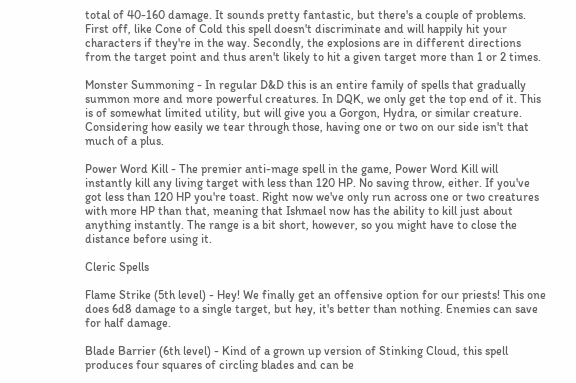total of 40-160 damage. It sounds pretty fantastic, but there's a couple of problems. First off, like Cone of Cold this spell doesn't discriminate and will happily hit your characters if they're in the way. Secondly, the explosions are in different directions from the target point and thus aren't likely to hit a given target more than 1 or 2 times.

Monster Summoning - In regular D&D this is an entire family of spells that gradually summon more and more powerful creatures. In DQK, we only get the top end of it. This is of somewhat limited utility, but will give you a Gorgon, Hydra, or similar creature. Considering how easily we tear through those, having one or two on our side isn't that much of a plus.

Power Word Kill - The premier anti-mage spell in the game, Power Word Kill will instantly kill any living target with less than 120 HP. No saving throw, either. If you've got less than 120 HP you're toast. Right now we've only run across one or two creatures with more HP than that, meaning that Ishmael now has the ability to kill just about anything instantly. The range is a bit short, however, so you might have to close the distance before using it.

Cleric Spells

Flame Strike (5th level) - Hey! We finally get an offensive option for our priests! This one does 6d8 damage to a single target, but hey, it's better than nothing. Enemies can save for half damage.

Blade Barrier (6th level) - Kind of a grown up version of Stinking Cloud, this spell produces four squares of circling blades and can be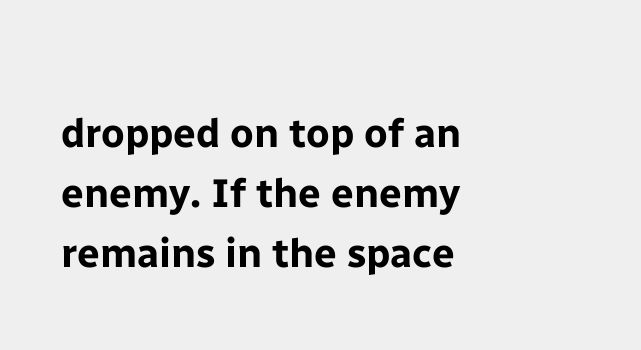dropped on top of an enemy. If the enemy remains in the space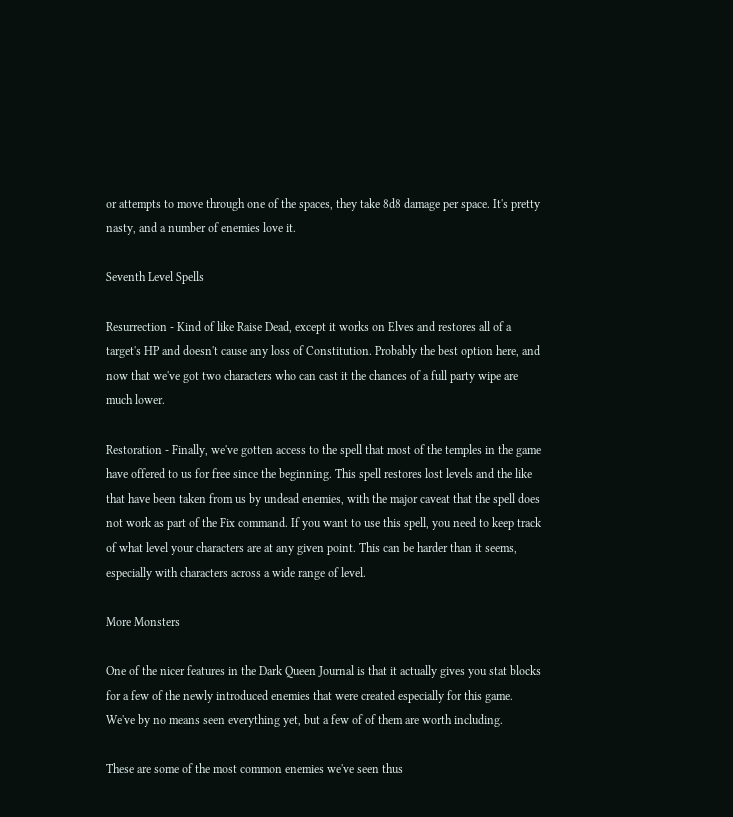or attempts to move through one of the spaces, they take 8d8 damage per space. It's pretty nasty, and a number of enemies love it.

Seventh Level Spells

Resurrection - Kind of like Raise Dead, except it works on Elves and restores all of a target's HP and doesn't cause any loss of Constitution. Probably the best option here, and now that we've got two characters who can cast it the chances of a full party wipe are much lower.

Restoration - Finally, we've gotten access to the spell that most of the temples in the game have offered to us for free since the beginning. This spell restores lost levels and the like that have been taken from us by undead enemies, with the major caveat that the spell does not work as part of the Fix command. If you want to use this spell, you need to keep track of what level your characters are at any given point. This can be harder than it seems, especially with characters across a wide range of level.

More Monsters

One of the nicer features in the Dark Queen Journal is that it actually gives you stat blocks for a few of the newly introduced enemies that were created especially for this game. We've by no means seen everything yet, but a few of of them are worth including.

These are some of the most common enemies we've seen thus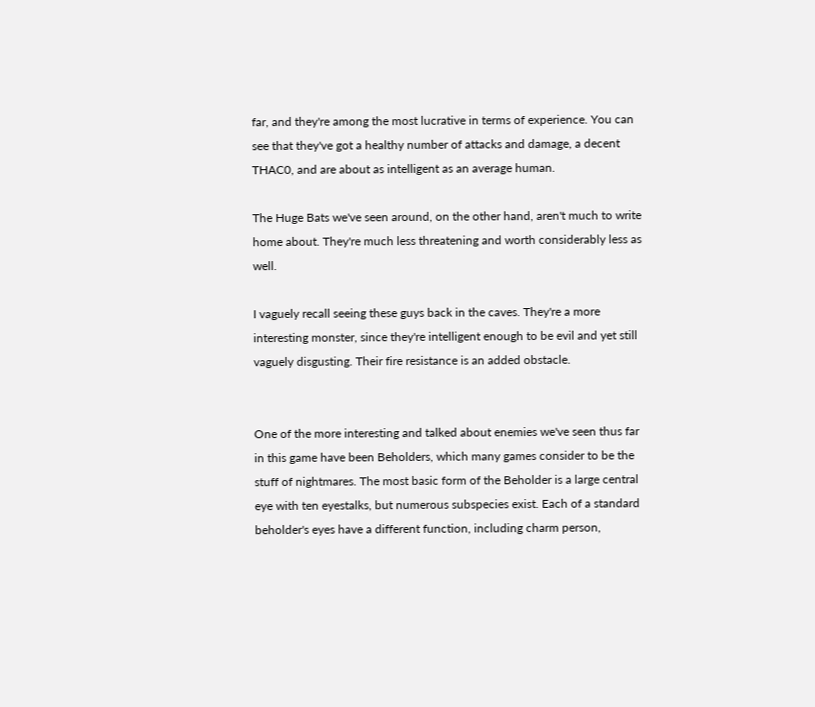far, and they're among the most lucrative in terms of experience. You can see that they've got a healthy number of attacks and damage, a decent THAC0, and are about as intelligent as an average human.

The Huge Bats we've seen around, on the other hand, aren't much to write home about. They're much less threatening and worth considerably less as well.

I vaguely recall seeing these guys back in the caves. They're a more interesting monster, since they're intelligent enough to be evil and yet still vaguely disgusting. Their fire resistance is an added obstacle.


One of the more interesting and talked about enemies we've seen thus far in this game have been Beholders, which many games consider to be the stuff of nightmares. The most basic form of the Beholder is a large central eye with ten eyestalks, but numerous subspecies exist. Each of a standard beholder's eyes have a different function, including charm person,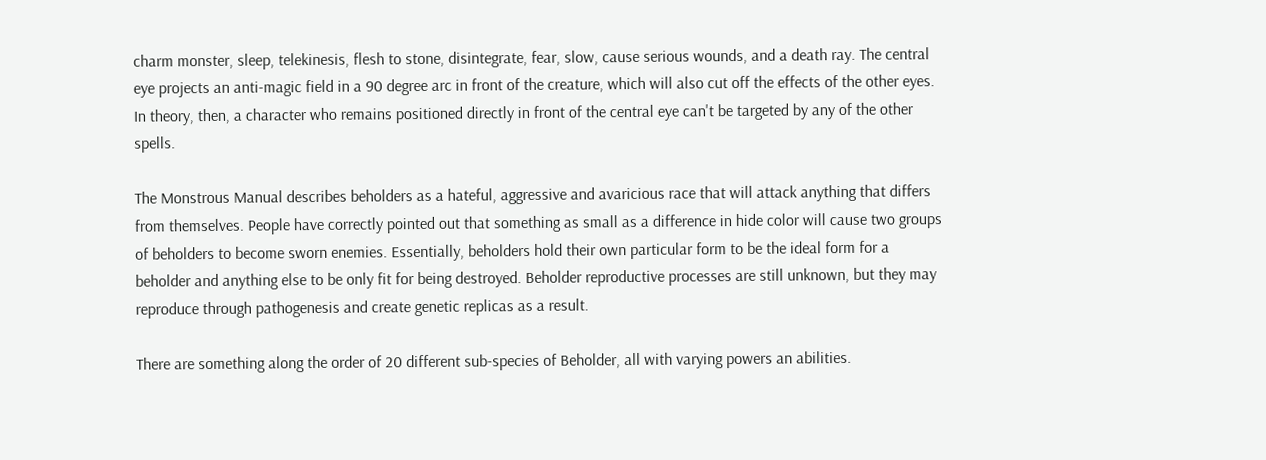charm monster, sleep, telekinesis, flesh to stone, disintegrate, fear, slow, cause serious wounds, and a death ray. The central eye projects an anti-magic field in a 90 degree arc in front of the creature, which will also cut off the effects of the other eyes. In theory, then, a character who remains positioned directly in front of the central eye can't be targeted by any of the other spells.

The Monstrous Manual describes beholders as a hateful, aggressive and avaricious race that will attack anything that differs from themselves. People have correctly pointed out that something as small as a difference in hide color will cause two groups of beholders to become sworn enemies. Essentially, beholders hold their own particular form to be the ideal form for a beholder and anything else to be only fit for being destroyed. Beholder reproductive processes are still unknown, but they may reproduce through pathogenesis and create genetic replicas as a result.

There are something along the order of 20 different sub-species of Beholder, all with varying powers an abilities.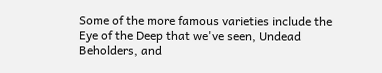Some of the more famous varieties include the Eye of the Deep that we've seen, Undead Beholders, and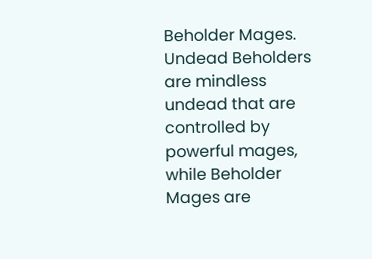Beholder Mages. Undead Beholders are mindless undead that are controlled by powerful mages, while Beholder Mages are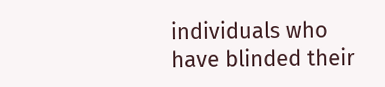individuals who have blinded their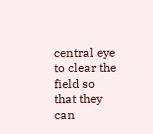central eye to clear the field so that they can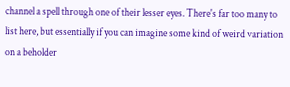channel a spell through one of their lesser eyes. There's far too many to list here, but essentially if you can imagine some kind of weird variation on a beholder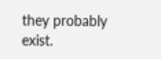they probably exist.